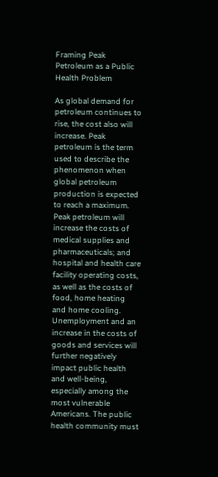Framing Peak Petroleum as a Public Health Problem

As global demand for petroleum continues to rise, the cost also will increase. Peak petroleum is the term used to describe the phenomenon when global petroleum production is expected to reach a maximum. Peak petroleum will increase the costs of medical supplies and pharmaceuticals; and hospital and health care facility operating costs, as well as the costs of food, home heating and home cooling. Unemployment and an increase in the costs of goods and services will further negatively impact public health and well-being, especially among the most vulnerable Americans. The public health community must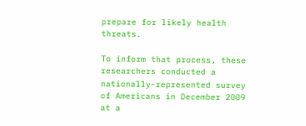prepare for likely health threats.

To inform that process, these researchers conducted a nationally-represented survey of Americans in December 2009 at a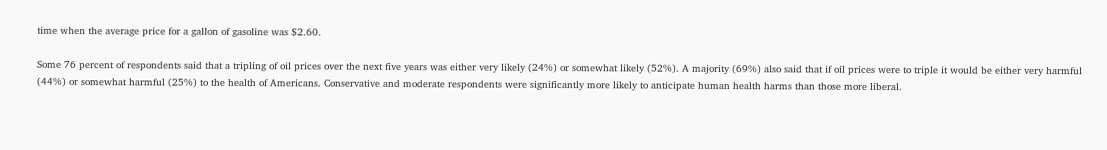time when the average price for a gallon of gasoline was $2.60.

Some 76 percent of respondents said that a tripling of oil prices over the next five years was either very likely (24%) or somewhat likely (52%). A majority (69%) also said that if oil prices were to triple it would be either very harmful (44%) or somewhat harmful (25%) to the health of Americans. Conservative and moderate respondents were significantly more likely to anticipate human health harms than those more liberal.